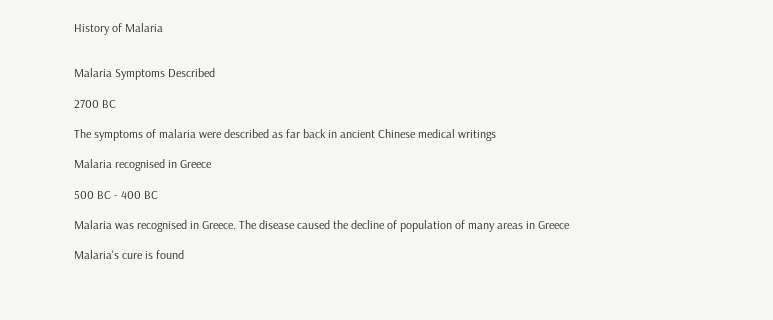History of Malaria


Malaria Symptoms Described

2700 BC

The symptoms of malaria were described as far back in ancient Chinese medical writings

Malaria recognised in Greece

500 BC - 400 BC

Malaria was recognised in Greece. The disease caused the decline of population of many areas in Greece

Malaria's cure is found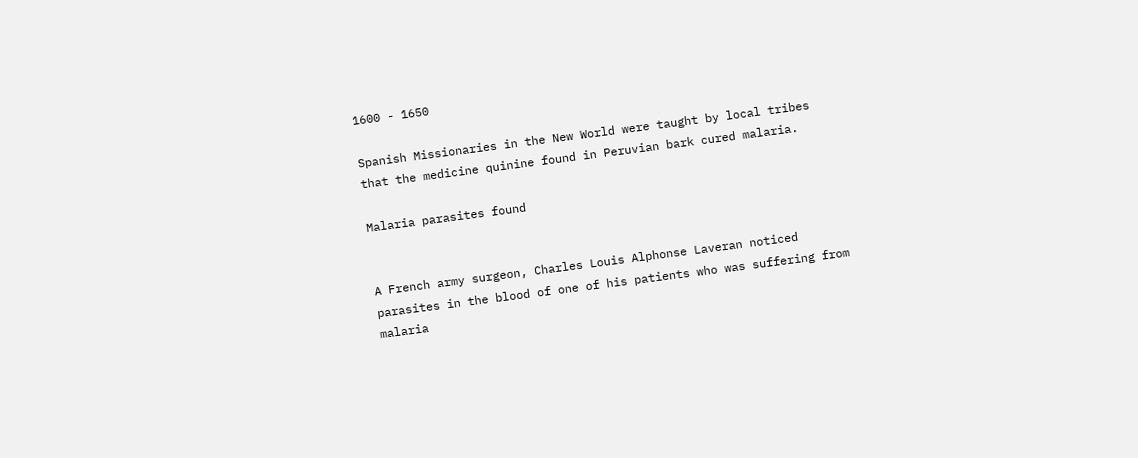1600 - 1650

Spanish Missionaries in the New World were taught by local tribes that the medicine quinine found in Peruvian bark cured malaria.

Malaria parasites found


A French army surgeon, Charles Louis Alphonse Laveran noticed parasites in the blood of one of his patients who was suffering from malaria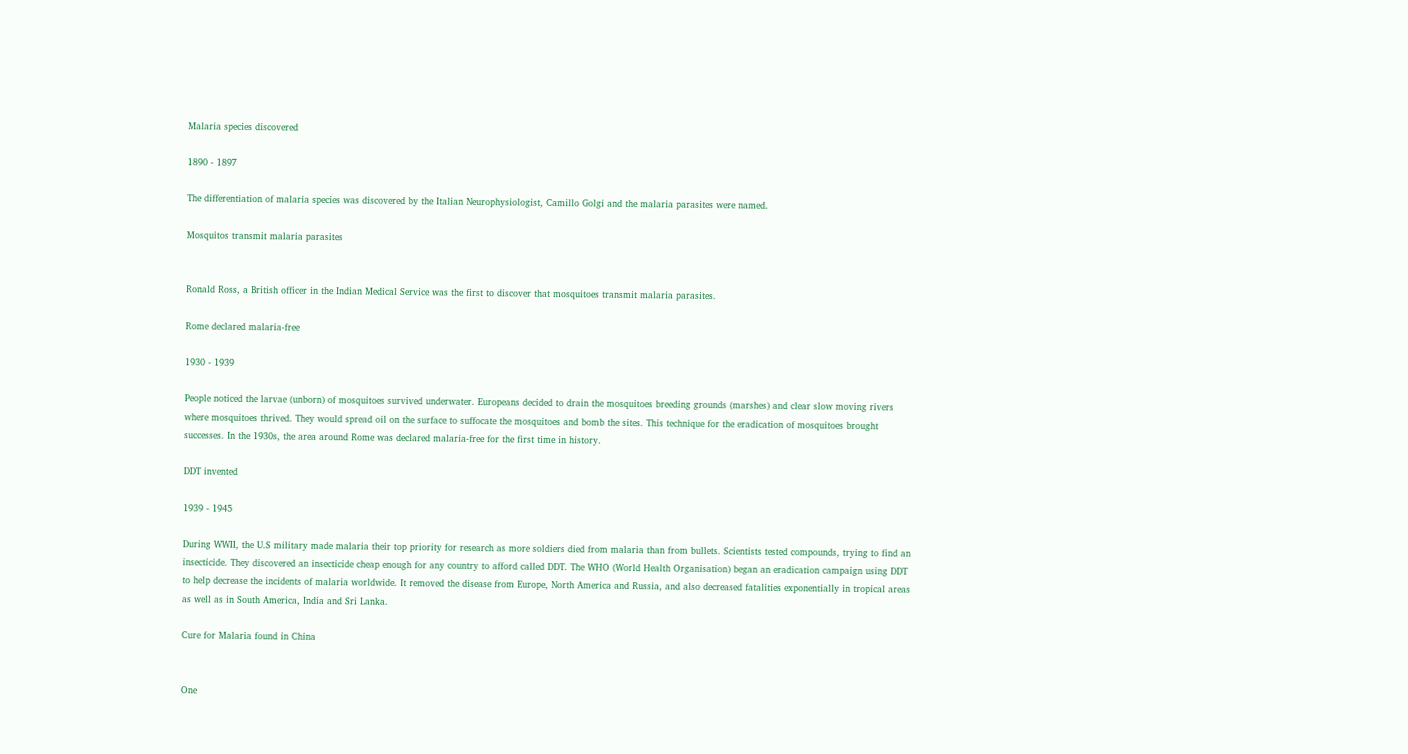Malaria species discovered

1890 - 1897

The differentiation of malaria species was discovered by the Italian Neurophysiologist, Camillo Golgi and the malaria parasites were named.

Mosquitos transmit malaria parasites


Ronald Ross, a British officer in the Indian Medical Service was the first to discover that mosquitoes transmit malaria parasites.

Rome declared malaria-free

1930 - 1939

People noticed the larvae (unborn) of mosquitoes survived underwater. Europeans decided to drain the mosquitoes breeding grounds (marshes) and clear slow moving rivers where mosquitoes thrived. They would spread oil on the surface to suffocate the mosquitoes and bomb the sites. This technique for the eradication of mosquitoes brought successes. In the 1930s, the area around Rome was declared malaria-free for the first time in history.

DDT invented

1939 - 1945

During WWII, the U.S military made malaria their top priority for research as more soldiers died from malaria than from bullets. Scientists tested compounds, trying to find an insecticide. They discovered an insecticide cheap enough for any country to afford called DDT. The WHO (World Health Organisation) began an eradication campaign using DDT to help decrease the incidents of malaria worldwide. It removed the disease from Europe, North America and Russia, and also decreased fatalities exponentially in tropical areas as well as in South America, India and Sri Lanka.

Cure for Malaria found in China


One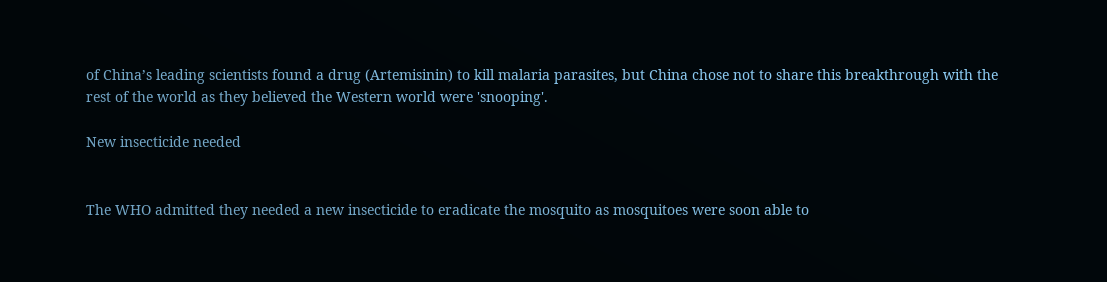of China’s leading scientists found a drug (Artemisinin) to kill malaria parasites, but China chose not to share this breakthrough with the rest of the world as they believed the Western world were 'snooping'.

New insecticide needed


The WHO admitted they needed a new insecticide to eradicate the mosquito as mosquitoes were soon able to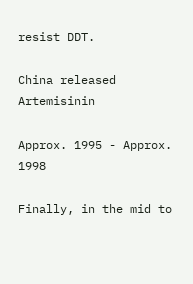resist DDT.

China released Artemisinin

Approx. 1995 - Approx. 1998

Finally, in the mid to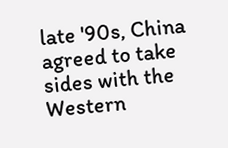late '90s, China agreed to take sides with the Western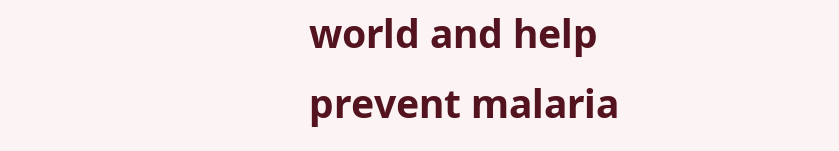world and help prevent malaria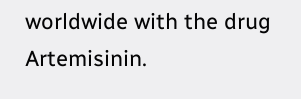worldwide with the drug Artemisinin.